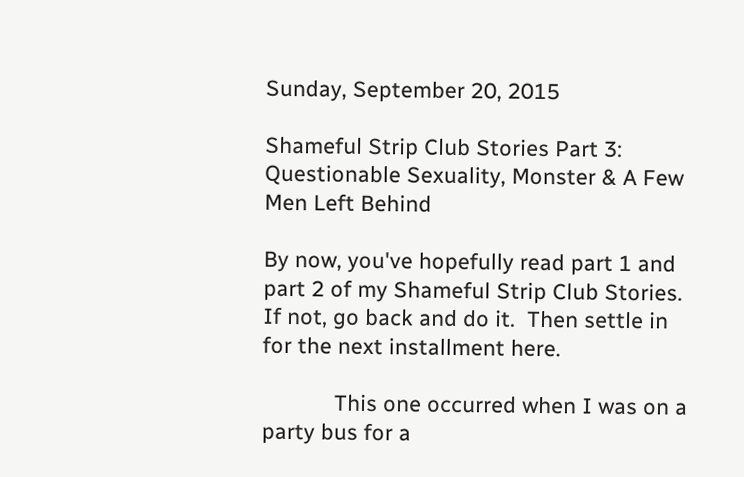Sunday, September 20, 2015

Shameful Strip Club Stories Part 3: Questionable Sexuality, Monster & A Few Men Left Behind

By now, you've hopefully read part 1 and part 2 of my Shameful Strip Club Stories.   If not, go back and do it.  Then settle in for the next installment here.

            This one occurred when I was on a party bus for a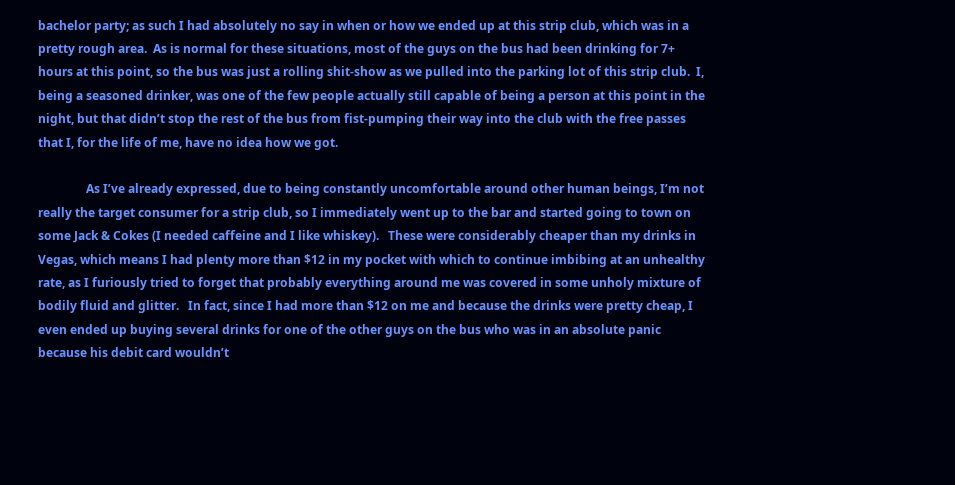bachelor party; as such I had absolutely no say in when or how we ended up at this strip club, which was in a pretty rough area.  As is normal for these situations, most of the guys on the bus had been drinking for 7+ hours at this point, so the bus was just a rolling shit-show as we pulled into the parking lot of this strip club.  I, being a seasoned drinker, was one of the few people actually still capable of being a person at this point in the night, but that didn’t stop the rest of the bus from fist-pumping their way into the club with the free passes that I, for the life of me, have no idea how we got.

                As I’ve already expressed, due to being constantly uncomfortable around other human beings, I’m not really the target consumer for a strip club, so I immediately went up to the bar and started going to town on some Jack & Cokes (I needed caffeine and I like whiskey).   These were considerably cheaper than my drinks in Vegas, which means I had plenty more than $12 in my pocket with which to continue imbibing at an unhealthy rate, as I furiously tried to forget that probably everything around me was covered in some unholy mixture of bodily fluid and glitter.   In fact, since I had more than $12 on me and because the drinks were pretty cheap, I even ended up buying several drinks for one of the other guys on the bus who was in an absolute panic because his debit card wouldn’t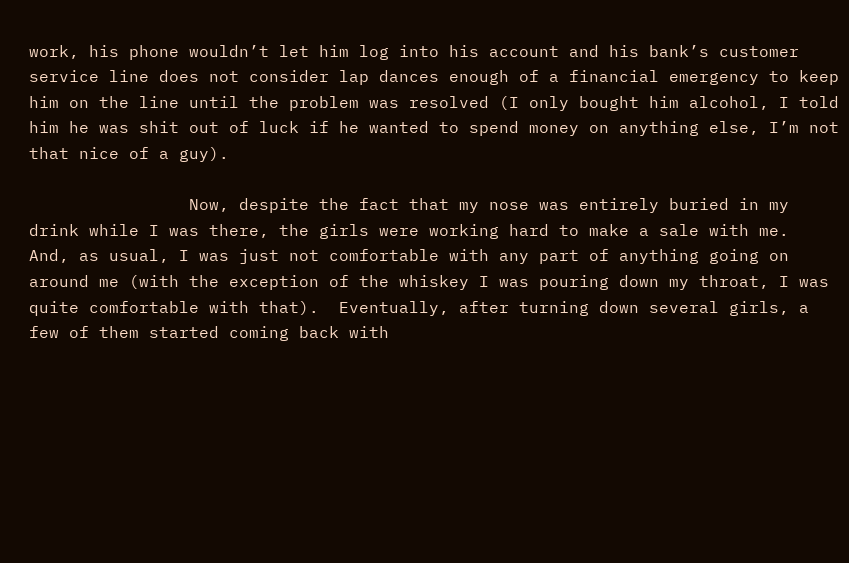work, his phone wouldn’t let him log into his account and his bank’s customer service line does not consider lap dances enough of a financial emergency to keep him on the line until the problem was resolved (I only bought him alcohol, I told him he was shit out of luck if he wanted to spend money on anything else, I’m not that nice of a guy).

                Now, despite the fact that my nose was entirely buried in my drink while I was there, the girls were working hard to make a sale with me.  And, as usual, I was just not comfortable with any part of anything going on around me (with the exception of the whiskey I was pouring down my throat, I was quite comfortable with that).  Eventually, after turning down several girls, a few of them started coming back with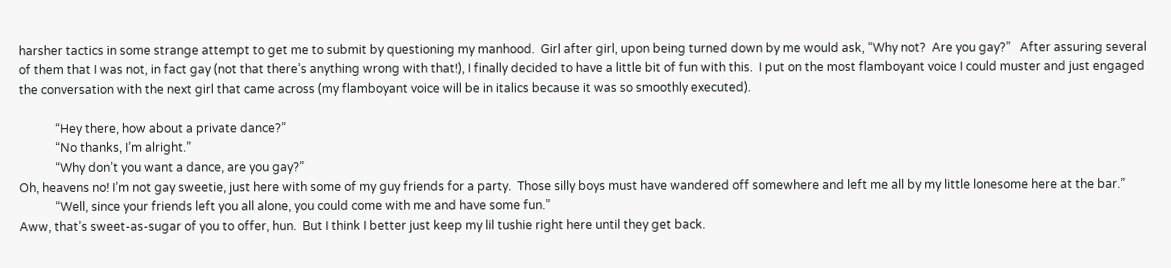harsher tactics in some strange attempt to get me to submit by questioning my manhood.  Girl after girl, upon being turned down by me would ask, “Why not?  Are you gay?”   After assuring several of them that I was not, in fact gay (not that there’s anything wrong with that!), I finally decided to have a little bit of fun with this.  I put on the most flamboyant voice I could muster and just engaged the conversation with the next girl that came across (my flamboyant voice will be in italics because it was so smoothly executed).

            “Hey there, how about a private dance?”
            “No thanks, I’m alright.”
            “Why don’t you want a dance, are you gay?”
Oh, heavens no! I’m not gay sweetie, just here with some of my guy friends for a party.  Those silly boys must have wandered off somewhere and left me all by my little lonesome here at the bar.”
            “Well, since your friends left you all alone, you could come with me and have some fun.”
Aww, that’s sweet-as-sugar of you to offer, hun.  But I think I better just keep my lil tushie right here until they get back.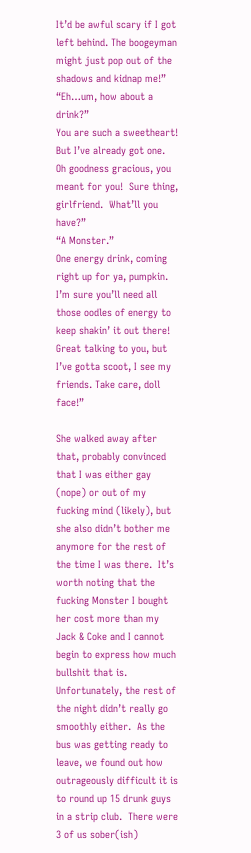It’d be awful scary if I got left behind. The boogeyman might just pop out of the shadows and kidnap me!”
“Eh…um, how about a drink?”
You are such a sweetheart! But I’ve already got one.   Oh goodness gracious, you meant for you!  Sure thing, girlfriend.  What’ll you have?”
“A Monster.”
One energy drink, coming right up for ya, pumpkin.  I’m sure you’ll need all those oodles of energy to keep shakin’ it out there!  Great talking to you, but I’ve gotta scoot, I see my friends. Take care, doll face!”

She walked away after that, probably convinced that I was either gay (nope) or out of my fucking mind (likely), but she also didn’t bother me anymore for the rest of the time I was there.  It’s worth noting that the fucking Monster I bought her cost more than my Jack & Coke and I cannot begin to express how much bullshit that is.  Unfortunately, the rest of the night didn’t really go smoothly either.  As the bus was getting ready to leave, we found out how outrageously difficult it is to round up 15 drunk guys in a strip club.  There were 3 of us sober(ish)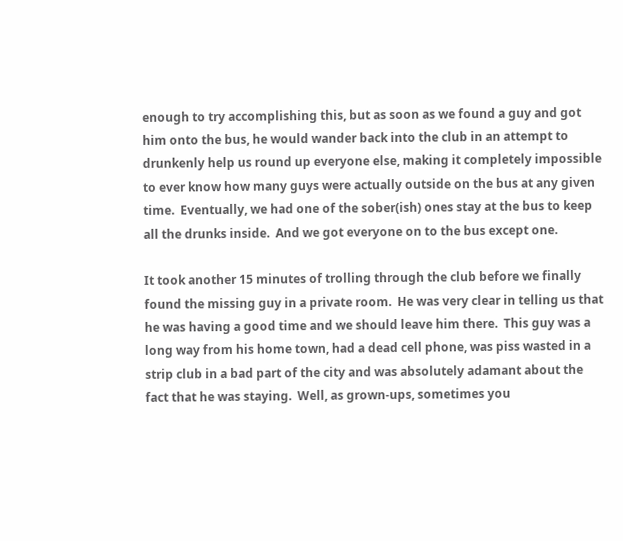enough to try accomplishing this, but as soon as we found a guy and got him onto the bus, he would wander back into the club in an attempt to drunkenly help us round up everyone else, making it completely impossible to ever know how many guys were actually outside on the bus at any given time.  Eventually, we had one of the sober(ish) ones stay at the bus to keep all the drunks inside.  And we got everyone on to the bus except one.

It took another 15 minutes of trolling through the club before we finally found the missing guy in a private room.  He was very clear in telling us that he was having a good time and we should leave him there.  This guy was a long way from his home town, had a dead cell phone, was piss wasted in a strip club in a bad part of the city and was absolutely adamant about the fact that he was staying.  Well, as grown-ups, sometimes you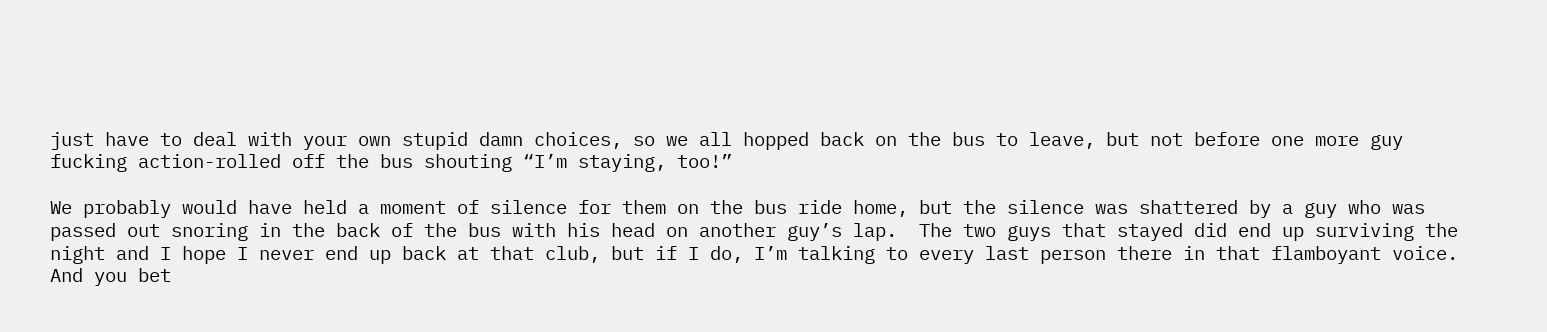just have to deal with your own stupid damn choices, so we all hopped back on the bus to leave, but not before one more guy fucking action-rolled off the bus shouting “I’m staying, too!”

We probably would have held a moment of silence for them on the bus ride home, but the silence was shattered by a guy who was passed out snoring in the back of the bus with his head on another guy’s lap.  The two guys that stayed did end up surviving the night and I hope I never end up back at that club, but if I do, I’m talking to every last person there in that flamboyant voice. And you bet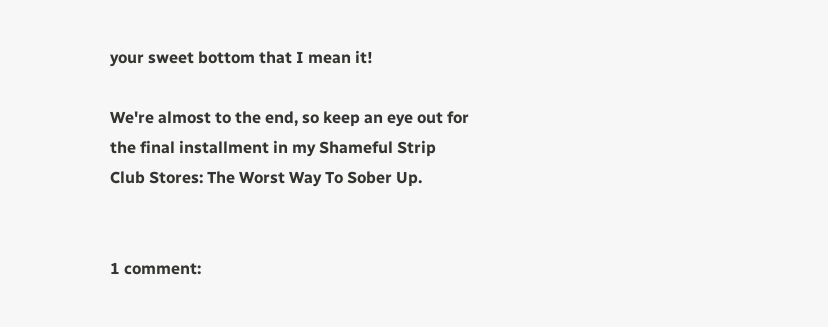your sweet bottom that I mean it!

We're almost to the end, so keep an eye out for the final installment in my Shameful Strip Club Stores: The Worst Way To Sober Up.


1 comment: